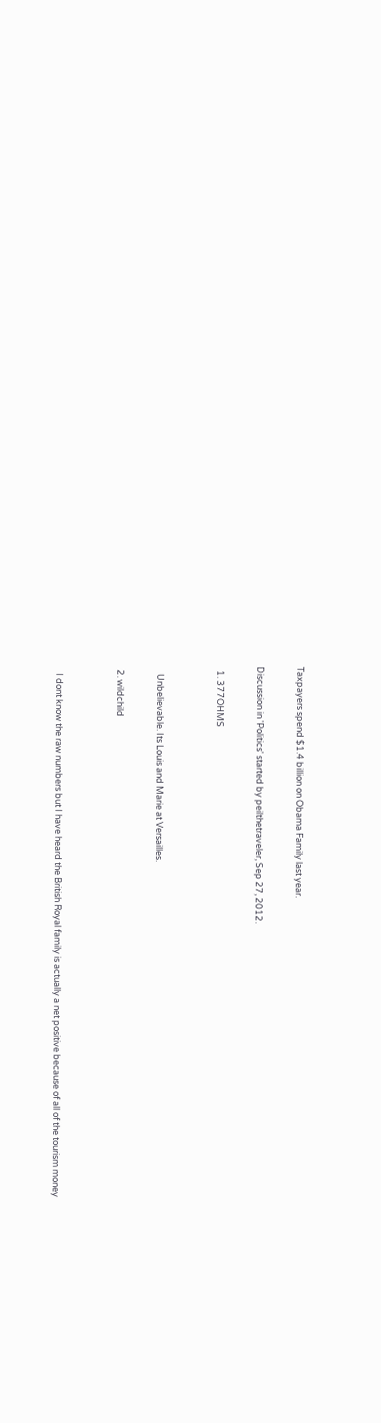Taxpayers spend $1.4 billion on Obama Family last year.

Discussion in 'Politics' started by peilthetraveler, Sep 27, 2012.

  1. 377OHMS


    Unbelievable. Its Louis and Marie at Versailles.

  2. wildchild


    I dont know the raw numbers but I have heard the British Royal family is actually a net positive because of all of the tourism money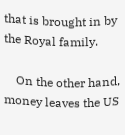that is brought in by the Royal family.

    On the other hand, money leaves the US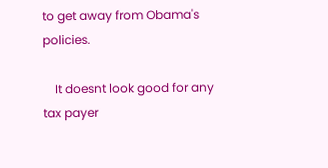to get away from Obama's policies.

    It doesnt look good for any tax payer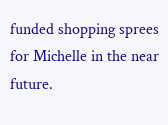funded shopping sprees for Michelle in the near future.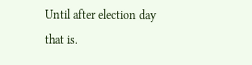Until after election day that is.